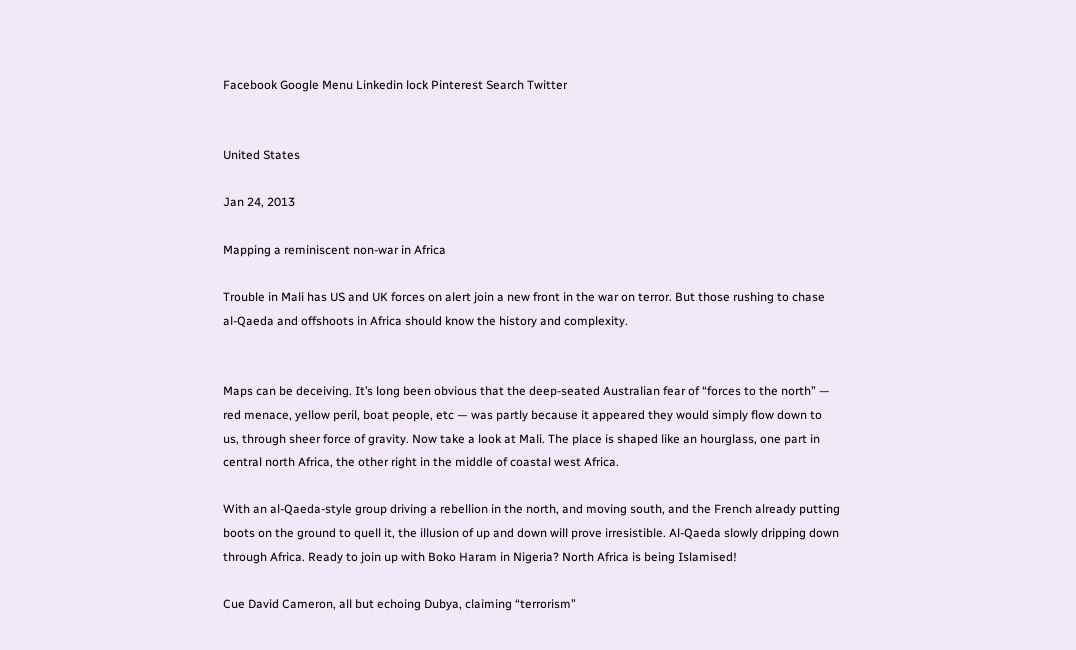Facebook Google Menu Linkedin lock Pinterest Search Twitter


United States

Jan 24, 2013

Mapping a reminiscent non-war in Africa

Trouble in Mali has US and UK forces on alert join a new front in the war on terror. But those rushing to chase al-Qaeda and offshoots in Africa should know the history and complexity.


Maps can be deceiving. It’s long been obvious that the deep-seated Australian fear of “forces to the north” — red menace, yellow peril, boat people, etc — was partly because it appeared they would simply flow down to us, through sheer force of gravity. Now take a look at Mali. The place is shaped like an hourglass, one part in central north Africa, the other right in the middle of coastal west Africa.

With an al-Qaeda-style group driving a rebellion in the north, and moving south, and the French already putting boots on the ground to quell it, the illusion of up and down will prove irresistible. Al-Qaeda slowly dripping down through Africa. Ready to join up with Boko Haram in Nigeria? North Africa is being Islamised!

Cue David Cameron, all but echoing Dubya, claiming “terrorism”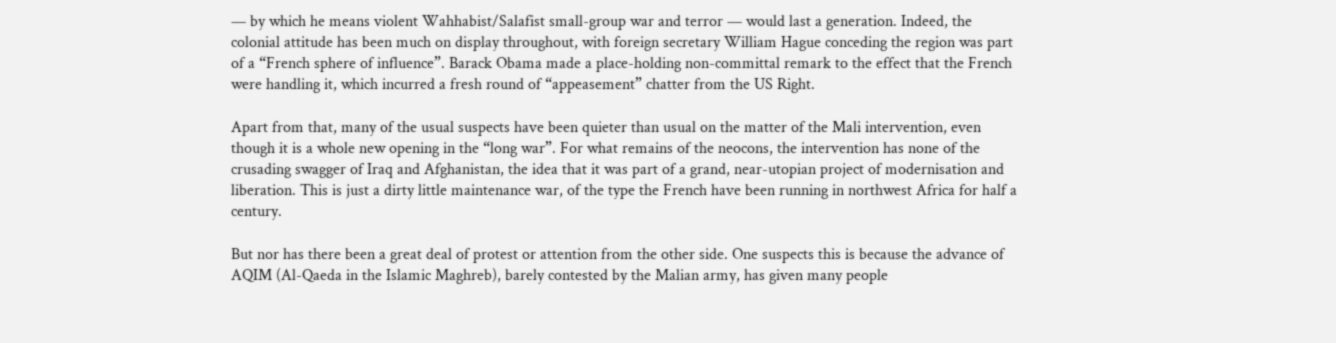— by which he means violent Wahhabist/Salafist small-group war and terror — would last a generation. Indeed, the colonial attitude has been much on display throughout, with foreign secretary William Hague conceding the region was part of a “French sphere of influence”. Barack Obama made a place-holding non-committal remark to the effect that the French were handling it, which incurred a fresh round of “appeasement” chatter from the US Right.

Apart from that, many of the usual suspects have been quieter than usual on the matter of the Mali intervention, even though it is a whole new opening in the “long war”. For what remains of the neocons, the intervention has none of the crusading swagger of Iraq and Afghanistan, the idea that it was part of a grand, near-utopian project of modernisation and liberation. This is just a dirty little maintenance war, of the type the French have been running in northwest Africa for half a century.

But nor has there been a great deal of protest or attention from the other side. One suspects this is because the advance of AQIM (Al-Qaeda in the Islamic Maghreb), barely contested by the Malian army, has given many people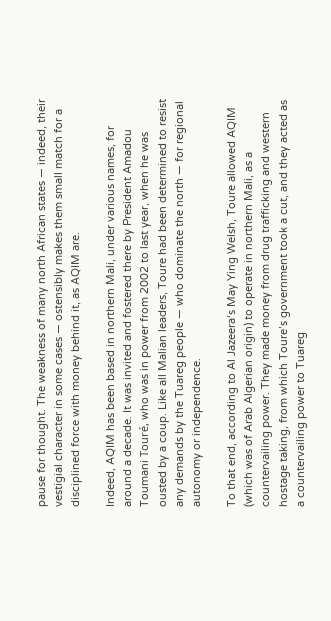pause for thought. The weakness of many north African states — indeed, their vestigial character in some cases — ostensibly makes them small match for a disciplined force with money behind it, as AQIM are.

Indeed, AQIM has been based in northern Mali, under various names, for around a decade. It was invited and fostered there by President Amadou Toumani Touré, who was in power from 2002 to last year, when he was ousted by a coup. Like all Malian leaders, Toure had been determined to resist any demands by the Tuareg people — who dominate the north — for regional autonomy or independence.

To that end, according to Al Jazeera‘s May Ying Welsh, Toure allowed AQIM (which was of Arab Algerian origin) to operate in northern Mali, as a countervailing power. They made money from drug trafficking and western hostage taking, from which Toure’s government took a cut, and they acted as a countervailing power to Tuareg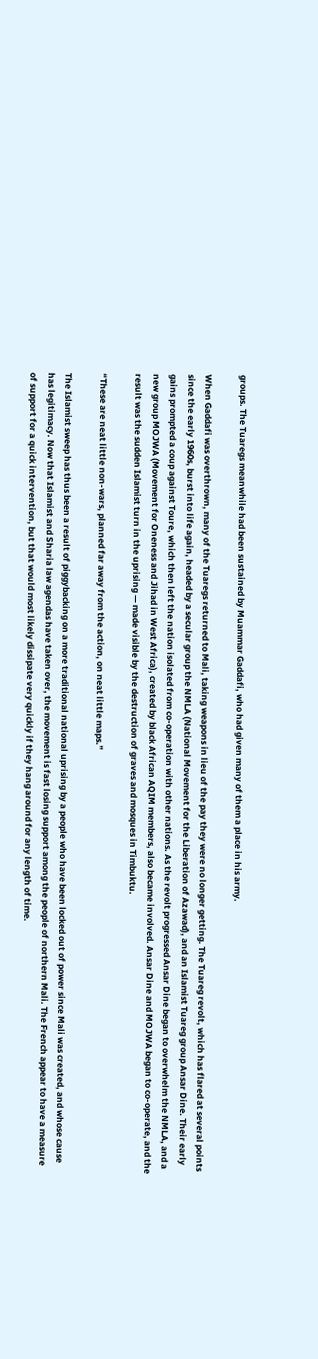groups. The Tuaregs meanwhile had been sustained by Muammar Gaddafi, who had given many of them a place in his army.

When Gaddafi was overthrown, many of the Tuaregs returned to Mali, taking weapons in lieu of the pay they were no longer getting. The Tuareg revolt, which has flared at several points since the early 1960s, burst into life again, headed by a secular group the NMLA (National Movement for the Liberation of Azawad), and an Islamist Tuareg group Ansar Dine. Their early gains prompted a coup against Toure, which then left the nation isolated from co-operation with other nations. As the revolt progressed Ansar Dine began to overwhelm the NMLA, and a new group MOJWA (Movement for Oneness and Jihad in West Africa), created by black African AQIM members, also became involved. Ansar Dine and MOJWA began to co-operate, and the result was the sudden Islamist turn in the uprising — made visible by the destruction of graves and mosques in Timbuktu.

“These are neat little non-wars, planned far away from the action, on neat little maps.”

The Islamist sweep has thus been a result of piggybacking on a more traditional national uprising by a people who have been locked out of power since Mali was created, and whose cause has legitimacy. Now that Islamist and Sharia law agendas have taken over, the movement is fast losing support among the people of northern Mali. The French appear to have a measure of support for a quick intervention, but that would most likely dissipate very quickly if they hang around for any length of time.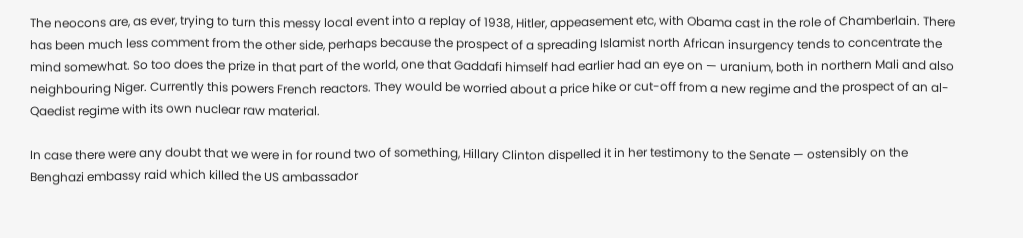The neocons are, as ever, trying to turn this messy local event into a replay of 1938, Hitler, appeasement etc, with Obama cast in the role of Chamberlain. There has been much less comment from the other side, perhaps because the prospect of a spreading Islamist north African insurgency tends to concentrate the mind somewhat. So too does the prize in that part of the world, one that Gaddafi himself had earlier had an eye on — uranium, both in northern Mali and also neighbouring Niger. Currently this powers French reactors. They would be worried about a price hike or cut-off from a new regime and the prospect of an al-Qaedist regime with its own nuclear raw material.

In case there were any doubt that we were in for round two of something, Hillary Clinton dispelled it in her testimony to the Senate — ostensibly on the Benghazi embassy raid which killed the US ambassador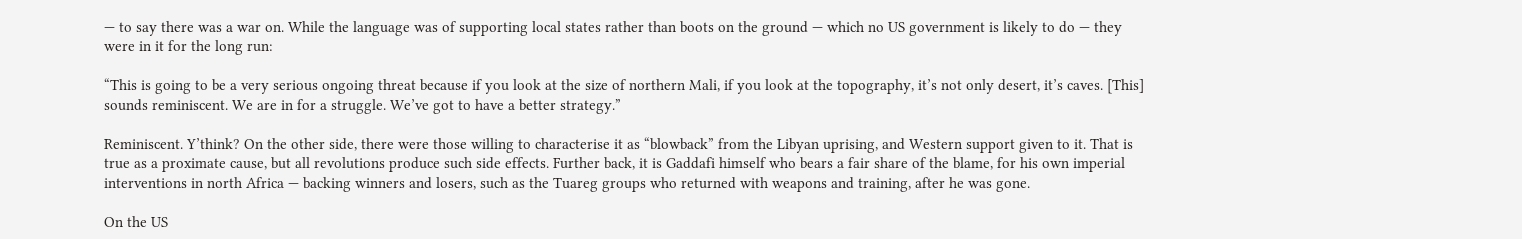— to say there was a war on. While the language was of supporting local states rather than boots on the ground — which no US government is likely to do — they were in it for the long run:

“This is going to be a very serious ongoing threat because if you look at the size of northern Mali, if you look at the topography, it’s not only desert, it’s caves. [This] sounds reminiscent. We are in for a struggle. We’ve got to have a better strategy.”

Reminiscent. Y’think? On the other side, there were those willing to characterise it as “blowback” from the Libyan uprising, and Western support given to it. That is true as a proximate cause, but all revolutions produce such side effects. Further back, it is Gaddafi himself who bears a fair share of the blame, for his own imperial interventions in north Africa — backing winners and losers, such as the Tuareg groups who returned with weapons and training, after he was gone.

On the US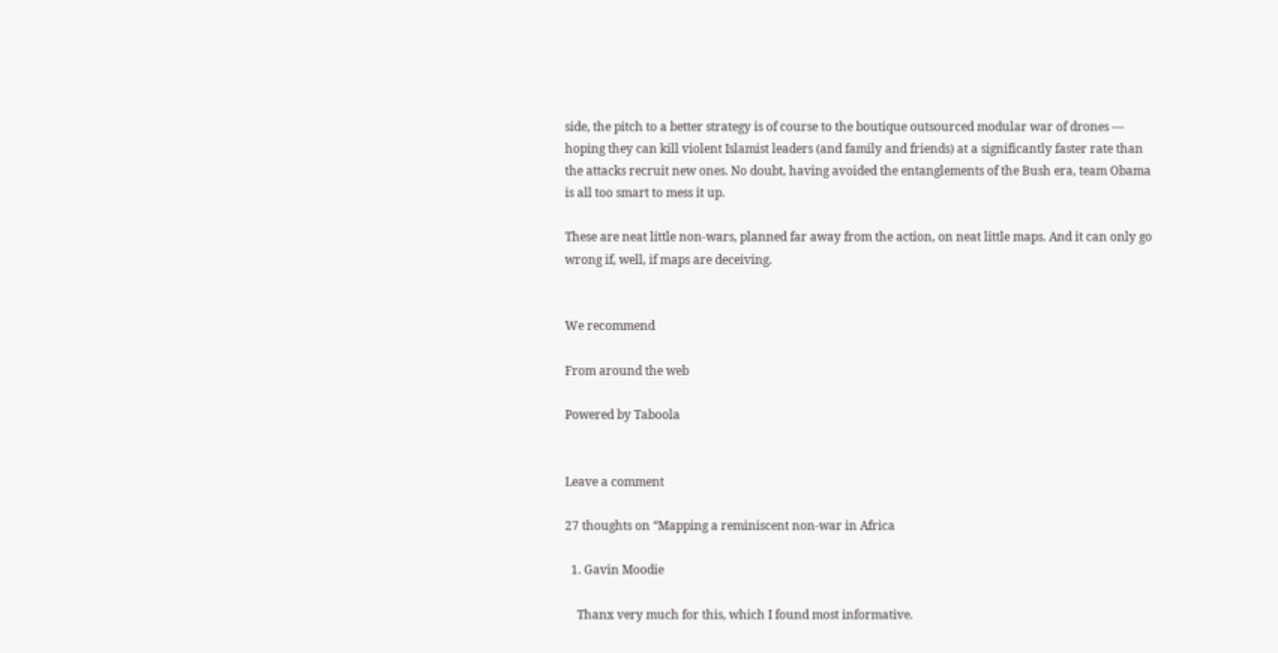side, the pitch to a better strategy is of course to the boutique outsourced modular war of drones — hoping they can kill violent Islamist leaders (and family and friends) at a significantly faster rate than the attacks recruit new ones. No doubt, having avoided the entanglements of the Bush era, team Obama is all too smart to mess it up.

These are neat little non-wars, planned far away from the action, on neat little maps. And it can only go wrong if, well, if maps are deceiving.


We recommend

From around the web

Powered by Taboola


Leave a comment

27 thoughts on “Mapping a reminiscent non-war in Africa

  1. Gavin Moodie

    Thanx very much for this, which I found most informative.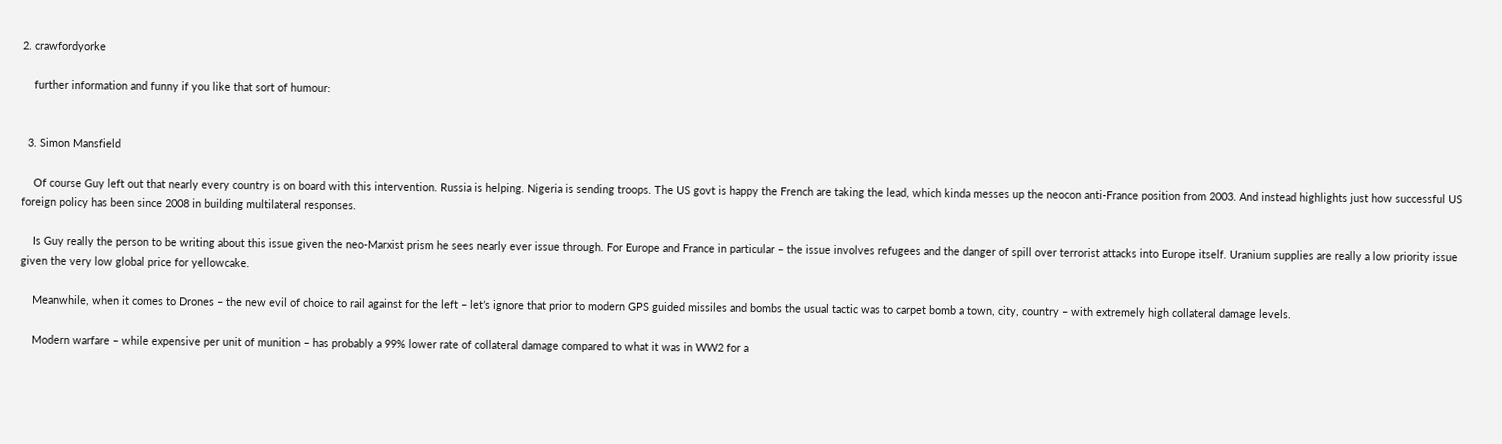2. crawfordyorke

    further information and funny if you like that sort of humour:


  3. Simon Mansfield

    Of course Guy left out that nearly every country is on board with this intervention. Russia is helping. Nigeria is sending troops. The US govt is happy the French are taking the lead, which kinda messes up the neocon anti-France position from 2003. And instead highlights just how successful US foreign policy has been since 2008 in building multilateral responses.

    Is Guy really the person to be writing about this issue given the neo-Marxist prism he sees nearly ever issue through. For Europe and France in particular – the issue involves refugees and the danger of spill over terrorist attacks into Europe itself. Uranium supplies are really a low priority issue given the very low global price for yellowcake.

    Meanwhile, when it comes to Drones – the new evil of choice to rail against for the left – let’s ignore that prior to modern GPS guided missiles and bombs the usual tactic was to carpet bomb a town, city, country – with extremely high collateral damage levels.

    Modern warfare – while expensive per unit of munition – has probably a 99% lower rate of collateral damage compared to what it was in WW2 for a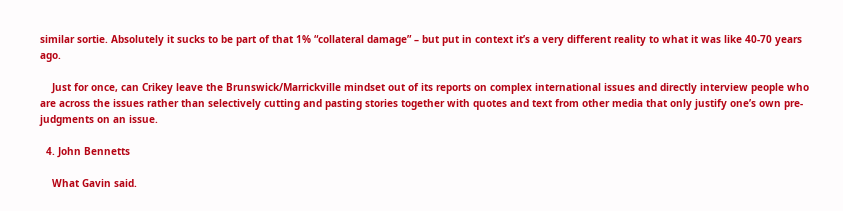similar sortie. Absolutely it sucks to be part of that 1% “collateral damage” – but put in context it’s a very different reality to what it was like 40-70 years ago.

    Just for once, can Crikey leave the Brunswick/Marrickville mindset out of its reports on complex international issues and directly interview people who are across the issues rather than selectively cutting and pasting stories together with quotes and text from other media that only justify one’s own pre-judgments on an issue.

  4. John Bennetts

    What Gavin said.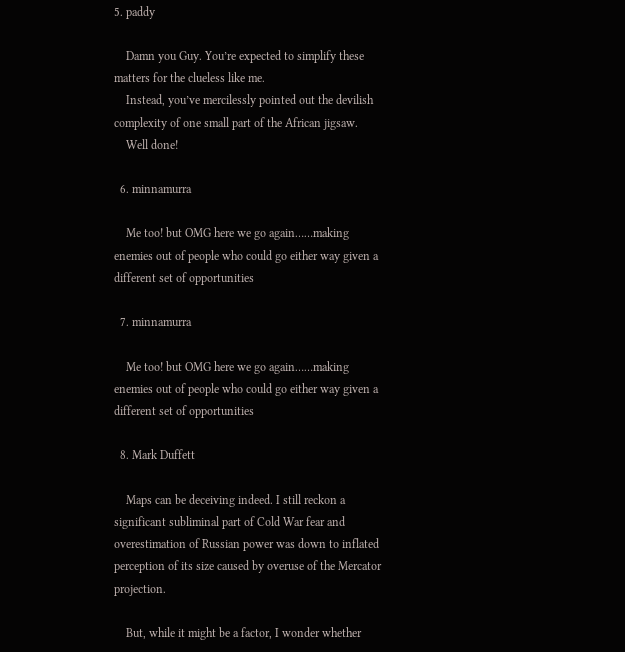5. paddy

    Damn you Guy. You’re expected to simplify these matters for the clueless like me.
    Instead, you’ve mercilessly pointed out the devilish complexity of one small part of the African jigsaw.
    Well done!

  6. minnamurra

    Me too! but OMG here we go again……making enemies out of people who could go either way given a different set of opportunities

  7. minnamurra

    Me too! but OMG here we go again……making enemies out of people who could go either way given a different set of opportunities

  8. Mark Duffett

    Maps can be deceiving indeed. I still reckon a significant subliminal part of Cold War fear and overestimation of Russian power was down to inflated perception of its size caused by overuse of the Mercator projection.

    But, while it might be a factor, I wonder whether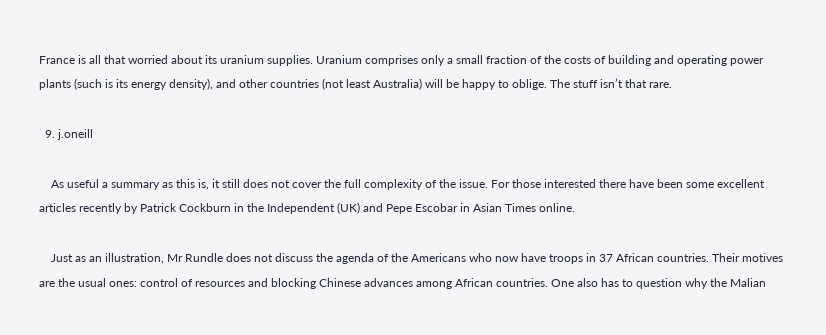France is all that worried about its uranium supplies. Uranium comprises only a small fraction of the costs of building and operating power plants (such is its energy density), and other countries (not least Australia) will be happy to oblige. The stuff isn’t that rare.

  9. j.oneill

    As useful a summary as this is, it still does not cover the full complexity of the issue. For those interested there have been some excellent articles recently by Patrick Cockburn in the Independent (UK) and Pepe Escobar in Asian Times online.

    Just as an illustration, Mr Rundle does not discuss the agenda of the Americans who now have troops in 37 African countries. Their motives are the usual ones: control of resources and blocking Chinese advances among African countries. One also has to question why the Malian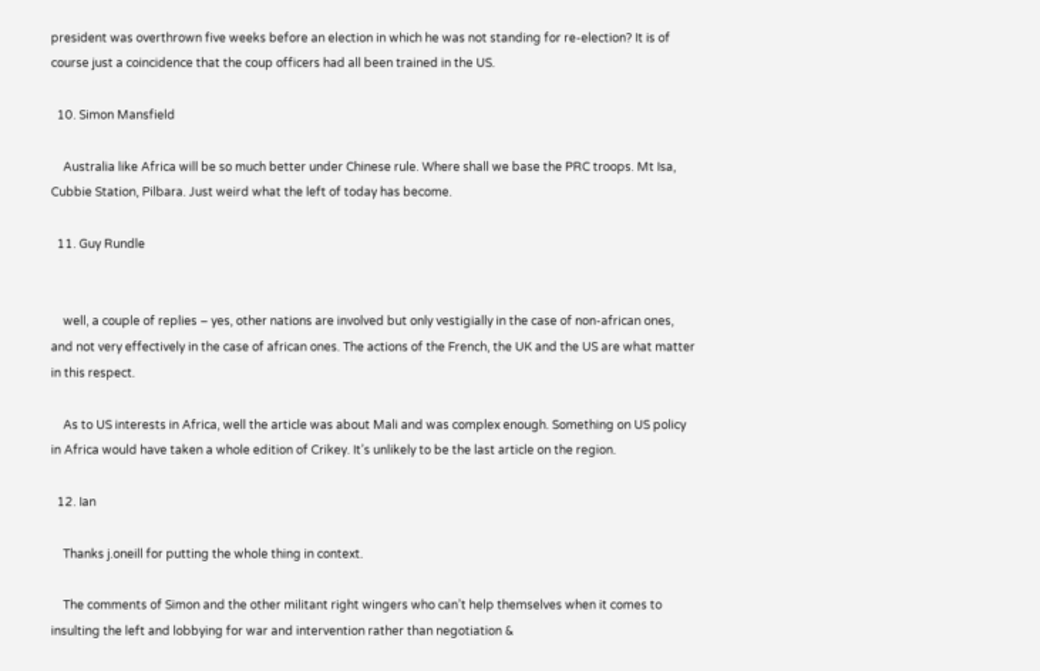president was overthrown five weeks before an election in which he was not standing for re-election? It is of course just a coincidence that the coup officers had all been trained in the US.

  10. Simon Mansfield

    Australia like Africa will be so much better under Chinese rule. Where shall we base the PRC troops. Mt Isa, Cubbie Station, Pilbara. Just weird what the left of today has become.

  11. Guy Rundle


    well, a couple of replies – yes, other nations are involved but only vestigially in the case of non-african ones, and not very effectively in the case of african ones. The actions of the French, the UK and the US are what matter in this respect.

    As to US interests in Africa, well the article was about Mali and was complex enough. Something on US policy in Africa would have taken a whole edition of Crikey. It’s unlikely to be the last article on the region.

  12. Ian

    Thanks j.oneill for putting the whole thing in context.

    The comments of Simon and the other militant right wingers who can’t help themselves when it comes to insulting the left and lobbying for war and intervention rather than negotiation &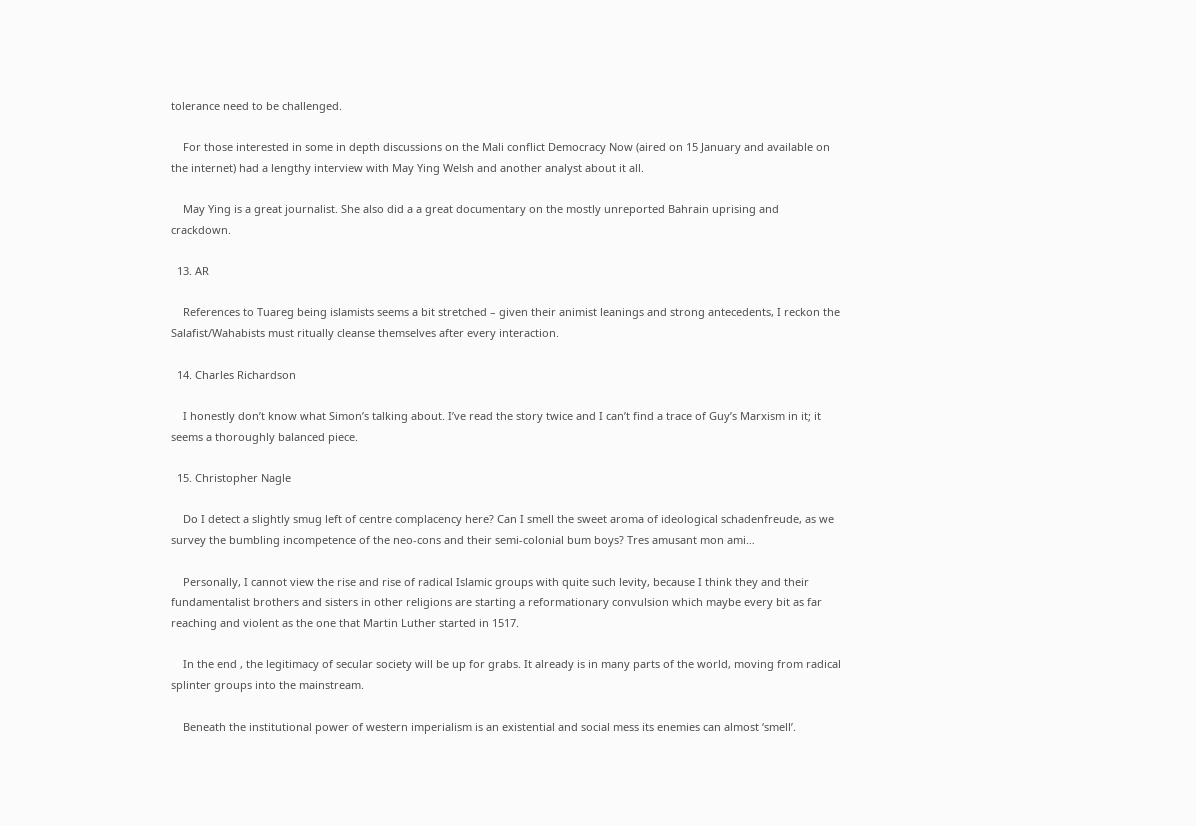tolerance need to be challenged.

    For those interested in some in depth discussions on the Mali conflict Democracy Now (aired on 15 January and available on the internet) had a lengthy interview with May Ying Welsh and another analyst about it all.

    May Ying is a great journalist. She also did a a great documentary on the mostly unreported Bahrain uprising and crackdown.

  13. AR

    References to Tuareg being islamists seems a bit stretched – given their animist leanings and strong antecedents, I reckon the Salafist/Wahabists must ritually cleanse themselves after every interaction.

  14. Charles Richardson

    I honestly don’t know what Simon’s talking about. I’ve read the story twice and I can’t find a trace of Guy’s Marxism in it; it seems a thoroughly balanced piece.

  15. Christopher Nagle

    Do I detect a slightly smug left of centre complacency here? Can I smell the sweet aroma of ideological schadenfreude, as we survey the bumbling incompetence of the neo-cons and their semi-colonial bum boys? Tres amusant mon ami…

    Personally, I cannot view the rise and rise of radical Islamic groups with quite such levity, because I think they and their fundamentalist brothers and sisters in other religions are starting a reformationary convulsion which maybe every bit as far reaching and violent as the one that Martin Luther started in 1517.

    In the end , the legitimacy of secular society will be up for grabs. It already is in many parts of the world, moving from radical splinter groups into the mainstream.

    Beneath the institutional power of western imperialism is an existential and social mess its enemies can almost ‘smell’.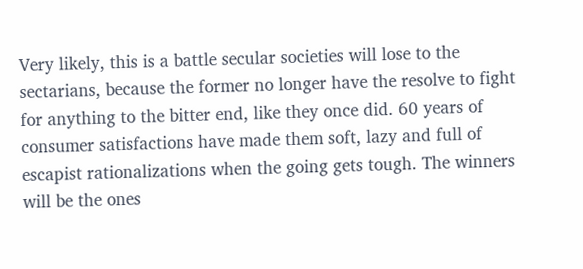Very likely, this is a battle secular societies will lose to the sectarians, because the former no longer have the resolve to fight for anything to the bitter end, like they once did. 60 years of consumer satisfactions have made them soft, lazy and full of escapist rationalizations when the going gets tough. The winners will be the ones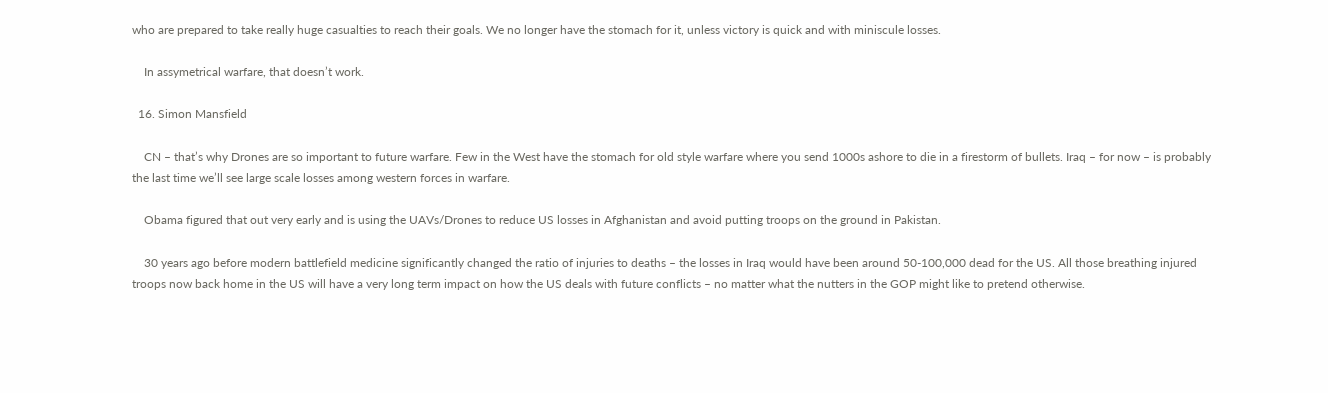who are prepared to take really huge casualties to reach their goals. We no longer have the stomach for it, unless victory is quick and with miniscule losses.

    In assymetrical warfare, that doesn’t work.

  16. Simon Mansfield

    CN – that’s why Drones are so important to future warfare. Few in the West have the stomach for old style warfare where you send 1000s ashore to die in a firestorm of bullets. Iraq – for now – is probably the last time we’ll see large scale losses among western forces in warfare.

    Obama figured that out very early and is using the UAVs/Drones to reduce US losses in Afghanistan and avoid putting troops on the ground in Pakistan.

    30 years ago before modern battlefield medicine significantly changed the ratio of injuries to deaths – the losses in Iraq would have been around 50-100,000 dead for the US. All those breathing injured troops now back home in the US will have a very long term impact on how the US deals with future conflicts – no matter what the nutters in the GOP might like to pretend otherwise.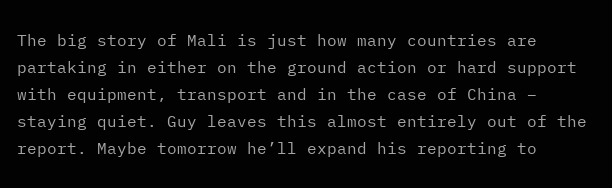The big story of Mali is just how many countries are partaking in either on the ground action or hard support with equipment, transport and in the case of China – staying quiet. Guy leaves this almost entirely out of the report. Maybe tomorrow he’ll expand his reporting to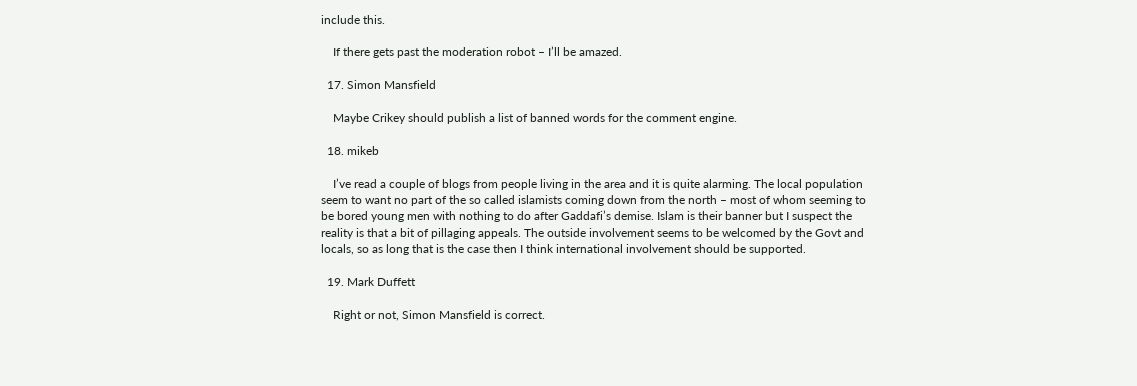include this.

    If there gets past the moderation robot – I’ll be amazed.

  17. Simon Mansfield

    Maybe Crikey should publish a list of banned words for the comment engine.

  18. mikeb

    I’ve read a couple of blogs from people living in the area and it is quite alarming. The local population seem to want no part of the so called islamists coming down from the north – most of whom seeming to be bored young men with nothing to do after Gaddafi’s demise. Islam is their banner but I suspect the reality is that a bit of pillaging appeals. The outside involvement seems to be welcomed by the Govt and locals, so as long that is the case then I think international involvement should be supported.

  19. Mark Duffett

    Right or not, Simon Mansfield is correct.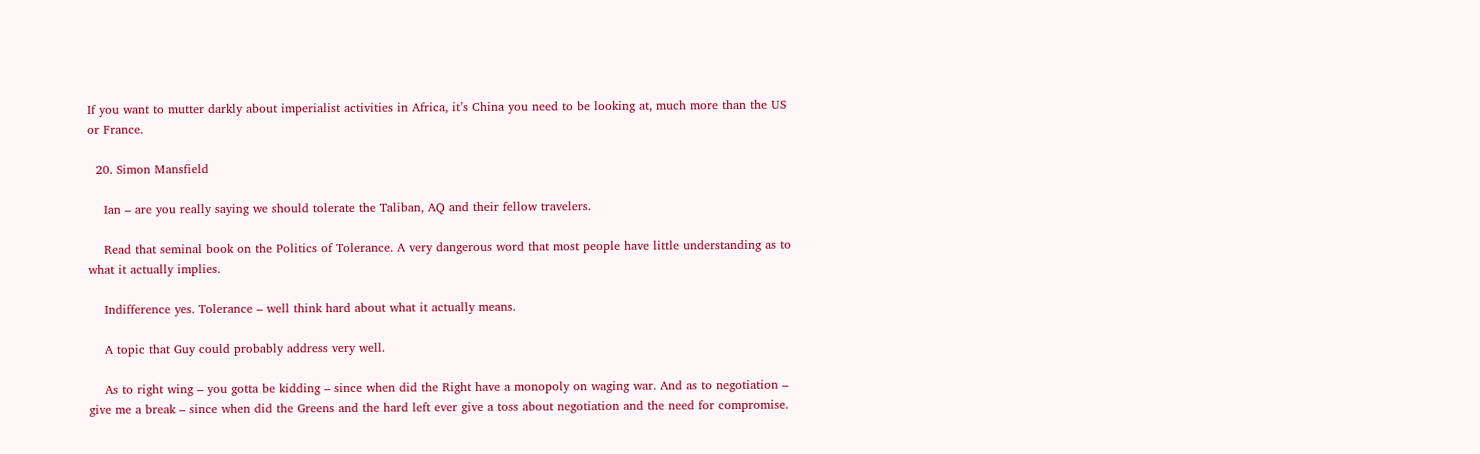If you want to mutter darkly about imperialist activities in Africa, it’s China you need to be looking at, much more than the US or France.

  20. Simon Mansfield

    Ian – are you really saying we should tolerate the Taliban, AQ and their fellow travelers.

    Read that seminal book on the Politics of Tolerance. A very dangerous word that most people have little understanding as to what it actually implies.

    Indifference yes. Tolerance – well think hard about what it actually means.

    A topic that Guy could probably address very well.

    As to right wing – you gotta be kidding – since when did the Right have a monopoly on waging war. And as to negotiation – give me a break – since when did the Greens and the hard left ever give a toss about negotiation and the need for compromise.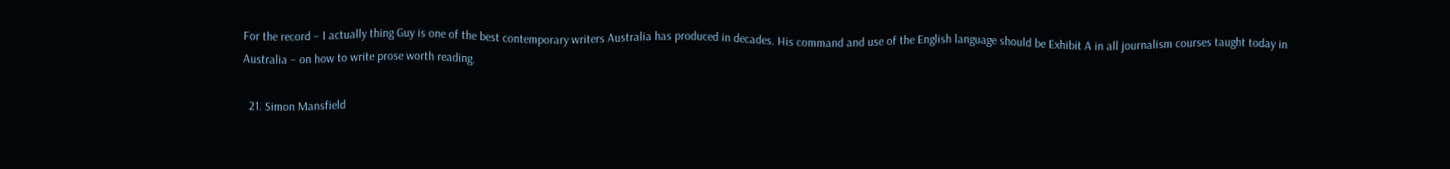For the record – I actually thing Guy is one of the best contemporary writers Australia has produced in decades. His command and use of the English language should be Exhibit A in all journalism courses taught today in Australia – on how to write prose worth reading.

  21. Simon Mansfield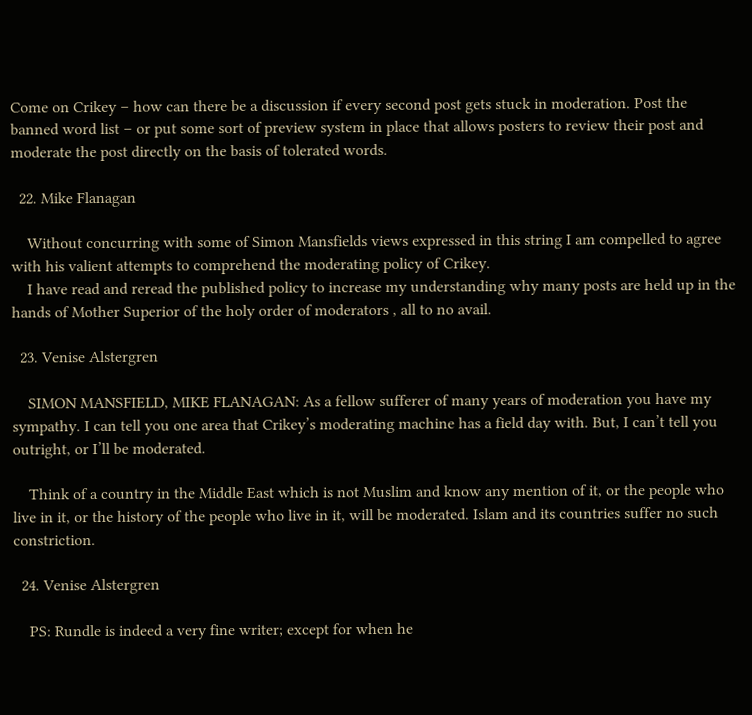Come on Crikey – how can there be a discussion if every second post gets stuck in moderation. Post the banned word list – or put some sort of preview system in place that allows posters to review their post and moderate the post directly on the basis of tolerated words.

  22. Mike Flanagan

    Without concurring with some of Simon Mansfields views expressed in this string I am compelled to agree with his valient attempts to comprehend the moderating policy of Crikey.
    I have read and reread the published policy to increase my understanding why many posts are held up in the hands of Mother Superior of the holy order of moderators , all to no avail.

  23. Venise Alstergren

    SIMON MANSFIELD, MIKE FLANAGAN: As a fellow sufferer of many years of moderation you have my sympathy. I can tell you one area that Crikey’s moderating machine has a field day with. But, I can’t tell you outright, or I’ll be moderated.

    Think of a country in the Middle East which is not Muslim and know any mention of it, or the people who live in it, or the history of the people who live in it, will be moderated. Islam and its countries suffer no such constriction.

  24. Venise Alstergren

    PS: Rundle is indeed a very fine writer; except for when he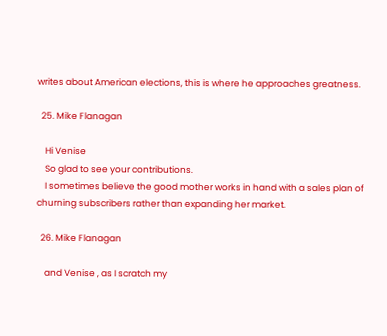writes about American elections, this is where he approaches greatness.

  25. Mike Flanagan

    Hi Venise
    So glad to see your contributions.
    I sometimes believe the good mother works in hand with a sales plan of churning subscribers rather than expanding her market.

  26. Mike Flanagan

    and Venise , as I scratch my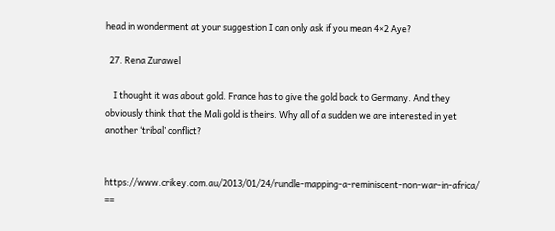head in wonderment at your suggestion I can only ask if you mean 4×2 Aye?

  27. Rena Zurawel

    I thought it was about gold. France has to give the gold back to Germany. And they obviously think that the Mali gold is theirs. Why all of a sudden we are interested in yet another ‘tribal’ conflict?


https://www.crikey.com.au/2013/01/24/rundle-mapping-a-reminiscent-non-war-in-africa/ ==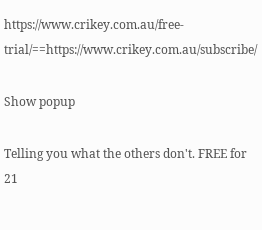https://www.crikey.com.au/free-trial/==https://www.crikey.com.au/subscribe/

Show popup

Telling you what the others don't. FREE for 21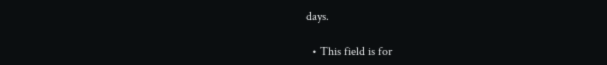days.

  • This field is for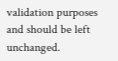validation purposes and should be left unchanged.